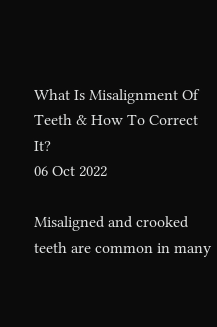What Is Misalignment Of Teeth & How To Correct It?
06 Oct 2022

Misaligned and crooked teeth are common in many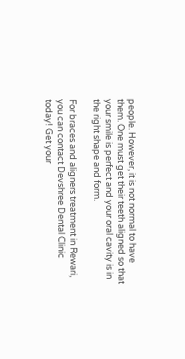people. However, it is not normal to have them. One must get their teeth aligned so that your smile is perfect and your oral cavity is in the right shape and form.

For braces and aligners treatment in Rewari, you can contact Devshree Dental Clinic today! Get your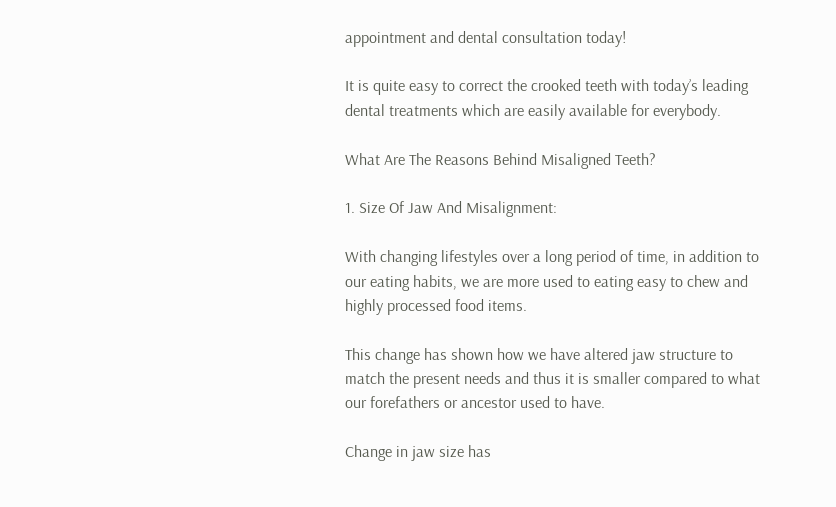appointment and dental consultation today!

It is quite easy to correct the crooked teeth with today’s leading dental treatments which are easily available for everybody.

What Are The Reasons Behind Misaligned Teeth?

1. Size Of Jaw And Misalignment:

With changing lifestyles over a long period of time, in addition to our eating habits, we are more used to eating easy to chew and highly processed food items.

This change has shown how we have altered jaw structure to match the present needs and thus it is smaller compared to what our forefathers or ancestor used to have.

Change in jaw size has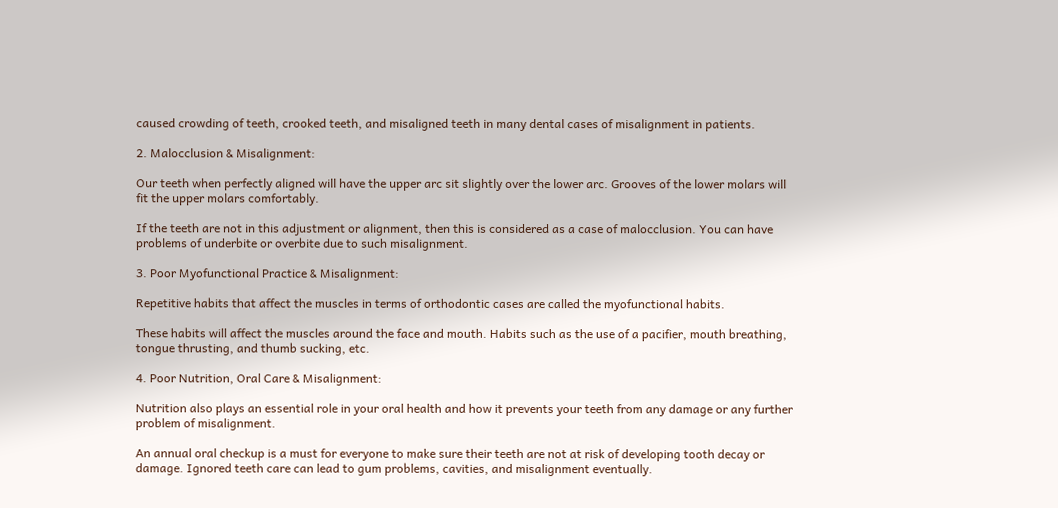caused crowding of teeth, crooked teeth, and misaligned teeth in many dental cases of misalignment in patients.

2. Malocclusion & Misalignment:

Our teeth when perfectly aligned will have the upper arc sit slightly over the lower arc. Grooves of the lower molars will fit the upper molars comfortably.

If the teeth are not in this adjustment or alignment, then this is considered as a case of malocclusion. You can have problems of underbite or overbite due to such misalignment.

3. Poor Myofunctional Practice & Misalignment:

Repetitive habits that affect the muscles in terms of orthodontic cases are called the myofunctional habits.

These habits will affect the muscles around the face and mouth. Habits such as the use of a pacifier, mouth breathing, tongue thrusting, and thumb sucking, etc.

4. Poor Nutrition, Oral Care & Misalignment:

Nutrition also plays an essential role in your oral health and how it prevents your teeth from any damage or any further problem of misalignment.

An annual oral checkup is a must for everyone to make sure their teeth are not at risk of developing tooth decay or damage. Ignored teeth care can lead to gum problems, cavities, and misalignment eventually.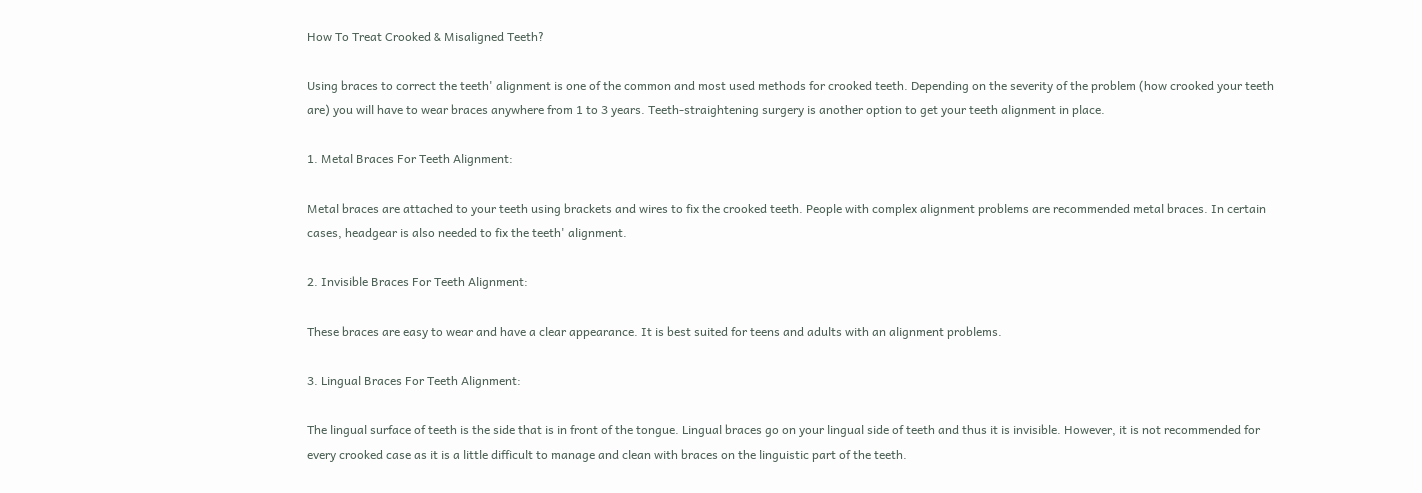How To Treat Crooked & Misaligned Teeth?

Using braces to correct the teeth' alignment is one of the common and most used methods for crooked teeth. Depending on the severity of the problem (how crooked your teeth are) you will have to wear braces anywhere from 1 to 3 years. Teeth-straightening surgery is another option to get your teeth alignment in place.

1. Metal Braces For Teeth Alignment:

Metal braces are attached to your teeth using brackets and wires to fix the crooked teeth. People with complex alignment problems are recommended metal braces. In certain cases, headgear is also needed to fix the teeth' alignment.

2. Invisible Braces For Teeth Alignment:

These braces are easy to wear and have a clear appearance. It is best suited for teens and adults with an alignment problems.

3. Lingual Braces For Teeth Alignment:

The lingual surface of teeth is the side that is in front of the tongue. Lingual braces go on your lingual side of teeth and thus it is invisible. However, it is not recommended for every crooked case as it is a little difficult to manage and clean with braces on the linguistic part of the teeth.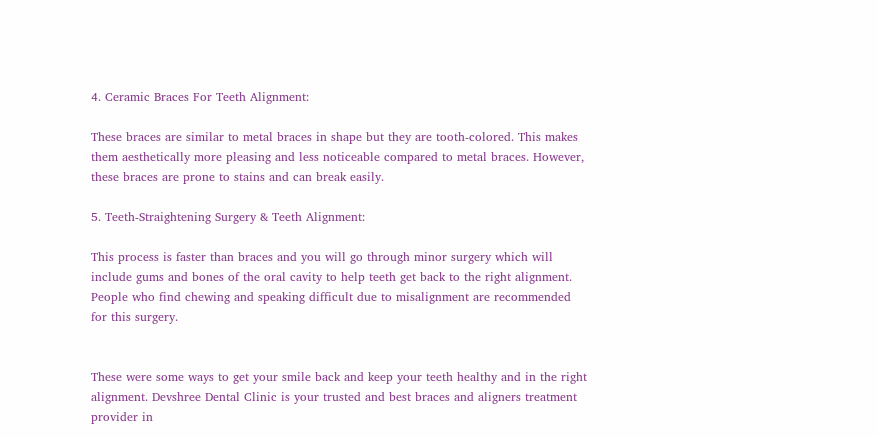4. Ceramic Braces For Teeth Alignment:

These braces are similar to metal braces in shape but they are tooth-colored. This makes them aesthetically more pleasing and less noticeable compared to metal braces. However, these braces are prone to stains and can break easily.

5. Teeth-Straightening Surgery & Teeth Alignment:

This process is faster than braces and you will go through minor surgery which will include gums and bones of the oral cavity to help teeth get back to the right alignment. People who find chewing and speaking difficult due to misalignment are recommended for this surgery.


These were some ways to get your smile back and keep your teeth healthy and in the right alignment. Devshree Dental Clinic is your trusted and best braces and aligners treatment provider in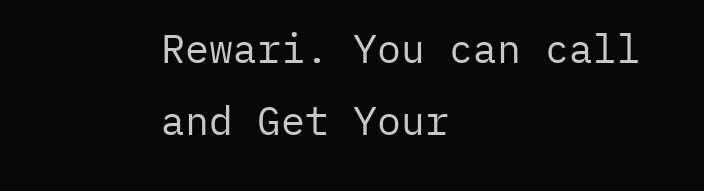Rewari. You can call and Get Your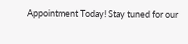Appointment Today! Stay tuned for our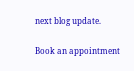next blog update.

Book an appointment